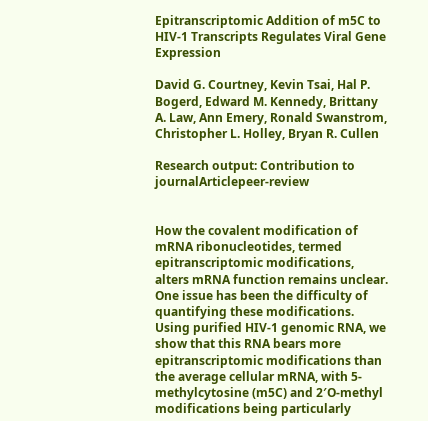Epitranscriptomic Addition of m5C to HIV-1 Transcripts Regulates Viral Gene Expression

David G. Courtney, Kevin Tsai, Hal P. Bogerd, Edward M. Kennedy, Brittany A. Law, Ann Emery, Ronald Swanstrom, Christopher L. Holley, Bryan R. Cullen

Research output: Contribution to journalArticlepeer-review


How the covalent modification of mRNA ribonucleotides, termed epitranscriptomic modifications, alters mRNA function remains unclear. One issue has been the difficulty of quantifying these modifications. Using purified HIV-1 genomic RNA, we show that this RNA bears more epitranscriptomic modifications than the average cellular mRNA, with 5-methylcytosine (m5C) and 2′O-methyl modifications being particularly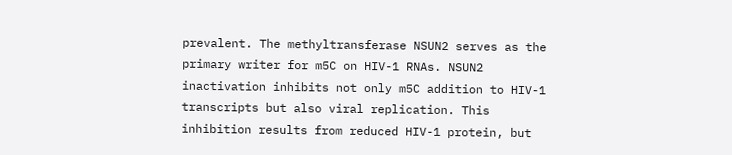prevalent. The methyltransferase NSUN2 serves as the primary writer for m5C on HIV-1 RNAs. NSUN2 inactivation inhibits not only m5C addition to HIV-1 transcripts but also viral replication. This inhibition results from reduced HIV-1 protein, but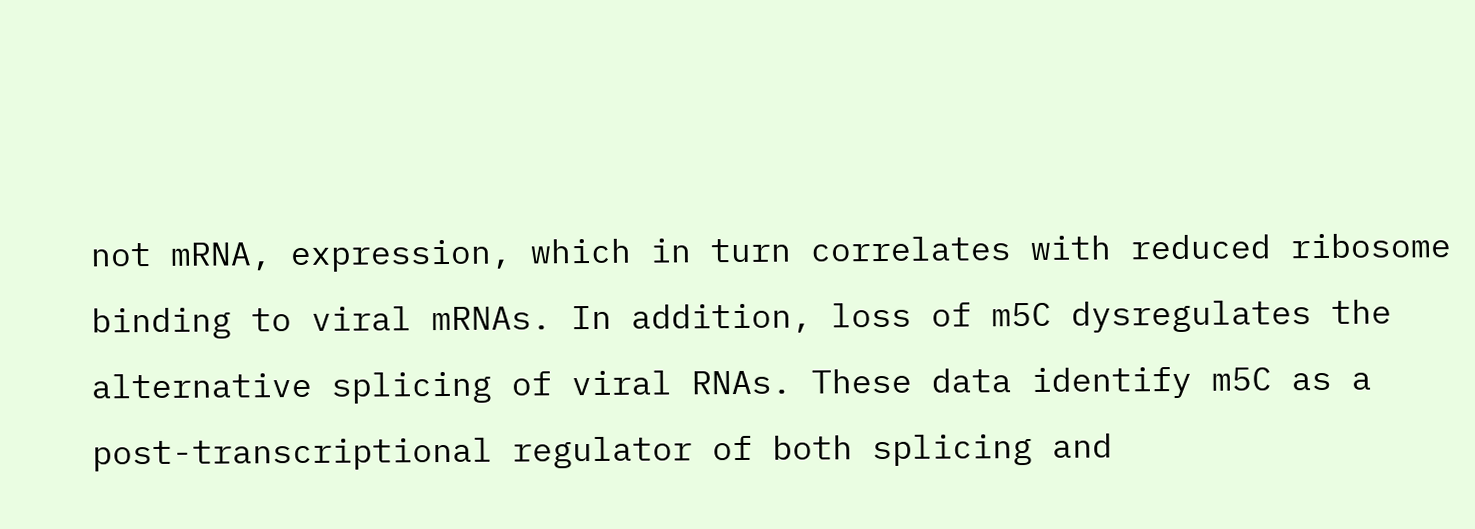not mRNA, expression, which in turn correlates with reduced ribosome binding to viral mRNAs. In addition, loss of m5C dysregulates the alternative splicing of viral RNAs. These data identify m5C as a post-transcriptional regulator of both splicing and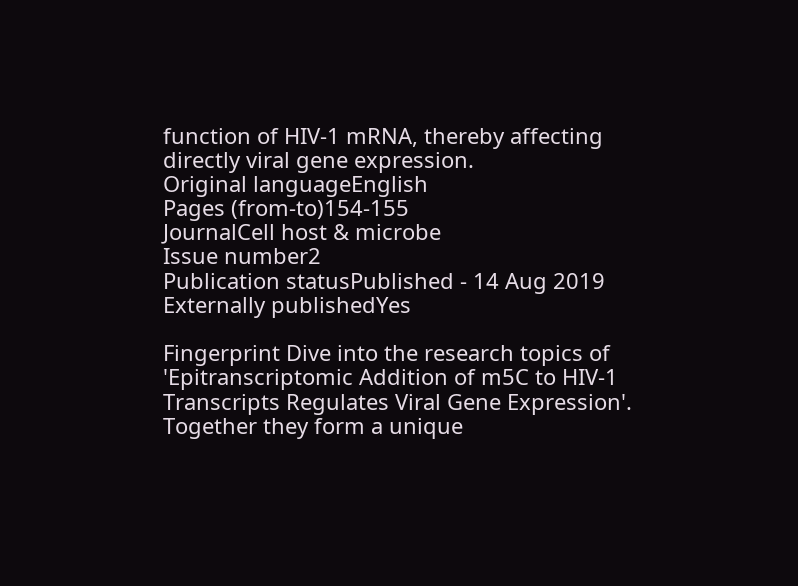function of HIV-1 mRNA, thereby affecting directly viral gene expression.
Original languageEnglish
Pages (from-to)154-155
JournalCell host & microbe
Issue number2
Publication statusPublished - 14 Aug 2019
Externally publishedYes

Fingerprint Dive into the research topics of 'Epitranscriptomic Addition of m5C to HIV-1 Transcripts Regulates Viral Gene Expression'. Together they form a unique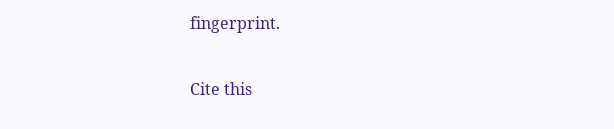fingerprint.

Cite this